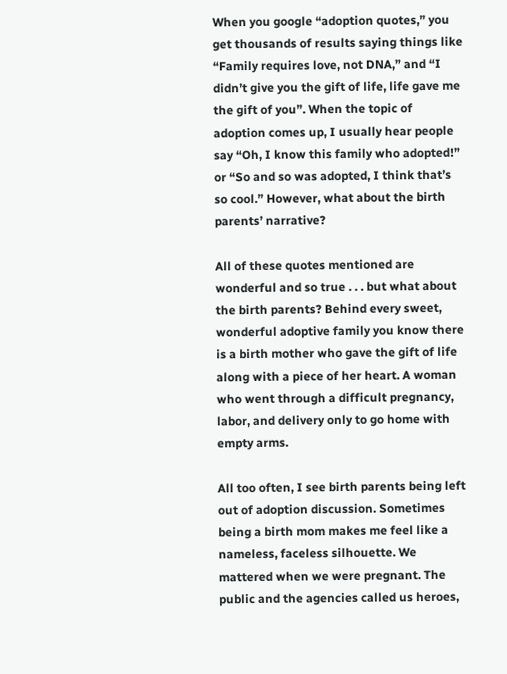When you google “adoption quotes,” you get thousands of results saying things like “Family requires love, not DNA,” and “I didn’t give you the gift of life, life gave me the gift of you”. When the topic of adoption comes up, I usually hear people say “Oh, I know this family who adopted!” or “So and so was adopted, I think that’s so cool.” However, what about the birth parents’ narrative?

All of these quotes mentioned are wonderful and so true . . . but what about the birth parents? Behind every sweet, wonderful adoptive family you know there is a birth mother who gave the gift of life along with a piece of her heart. A woman who went through a difficult pregnancy, labor, and delivery only to go home with empty arms.

All too often, I see birth parents being left out of adoption discussion. Sometimes being a birth mom makes me feel like a nameless, faceless silhouette. We mattered when we were pregnant. The public and the agencies called us heroes,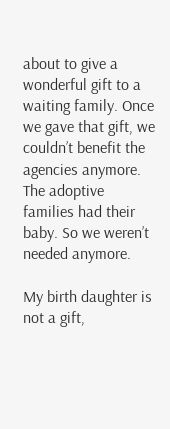about to give a wonderful gift to a waiting family. Once we gave that gift, we couldn’t benefit the agencies anymore. The adoptive families had their baby. So we weren’t needed anymore.

My birth daughter is not a gift,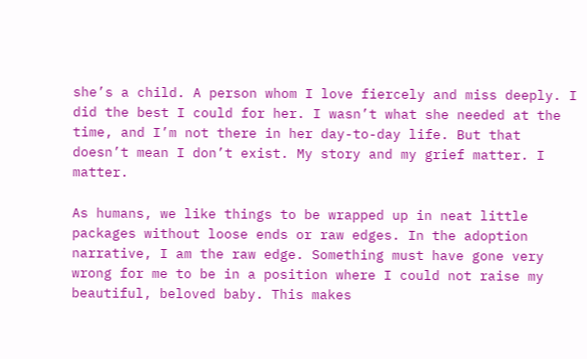she’s a child. A person whom I love fiercely and miss deeply. I did the best I could for her. I wasn’t what she needed at the time, and I’m not there in her day-to-day life. But that doesn’t mean I don’t exist. My story and my grief matter. I matter.

As humans, we like things to be wrapped up in neat little packages without loose ends or raw edges. In the adoption narrative, I am the raw edge. Something must have gone very wrong for me to be in a position where I could not raise my beautiful, beloved baby. This makes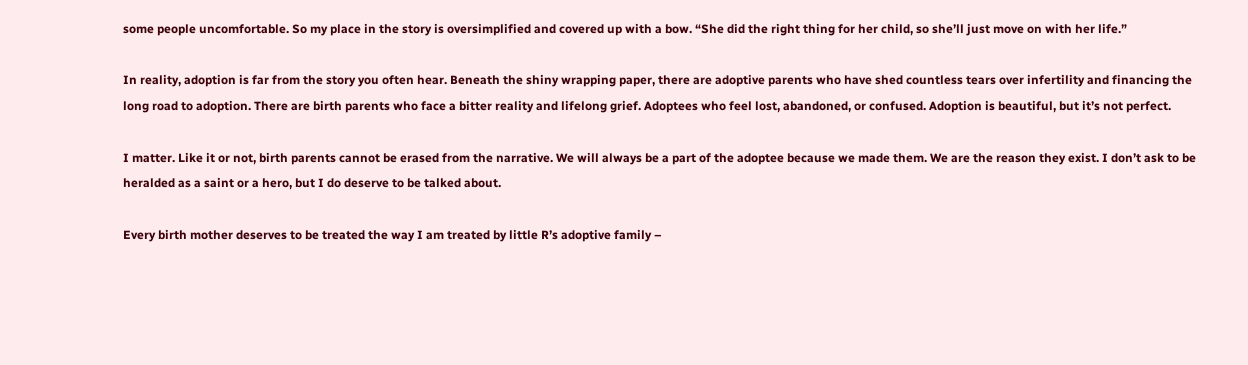some people uncomfortable. So my place in the story is oversimplified and covered up with a bow. “She did the right thing for her child, so she’ll just move on with her life.”

In reality, adoption is far from the story you often hear. Beneath the shiny wrapping paper, there are adoptive parents who have shed countless tears over infertility and financing the long road to adoption. There are birth parents who face a bitter reality and lifelong grief. Adoptees who feel lost, abandoned, or confused. Adoption is beautiful, but it’s not perfect.

I matter. Like it or not, birth parents cannot be erased from the narrative. We will always be a part of the adoptee because we made them. We are the reason they exist. I don’t ask to be heralded as a saint or a hero, but I do deserve to be talked about.

Every birth mother deserves to be treated the way I am treated by little R’s adoptive family –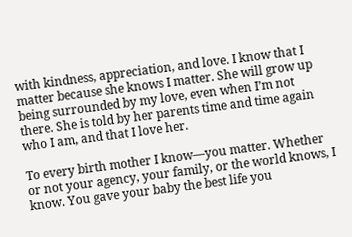with kindness, appreciation, and love. I know that I matter because she knows I matter. She will grow up being surrounded by my love, even when I’m not there. She is told by her parents time and time again who I am, and that I love her.

To every birth mother I know—you matter. Whether or not your agency, your family, or the world knows, I know. You gave your baby the best life you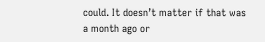could. It doesn’t matter if that was a month ago or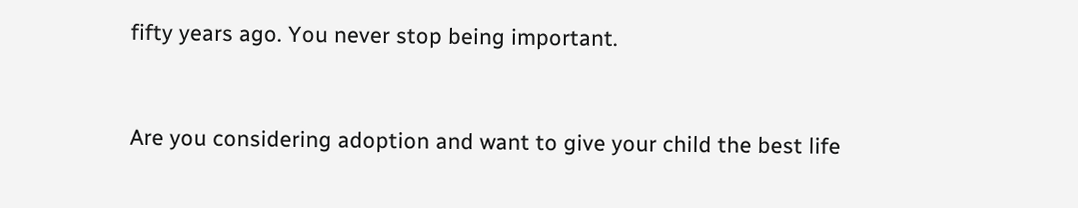fifty years ago. You never stop being important.



Are you considering adoption and want to give your child the best life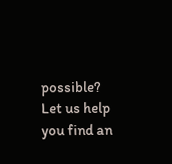possible? Let us help you find an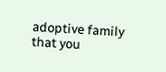adoptive family that you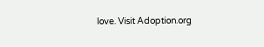love. Visit Adoption.org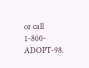or call 1-800-ADOPT-98.